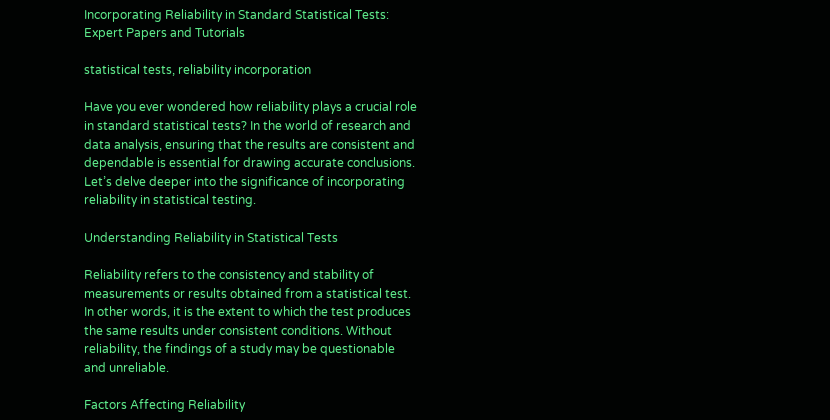Incorporating Reliability in Standard Statistical Tests: Expert Papers and Tutorials

statistical tests, reliability incorporation

Have you ever wondered how reliability plays a crucial role in standard statistical tests? In the world of research and data analysis, ensuring that the results are consistent and dependable is essential for drawing accurate conclusions. Let’s delve deeper into the significance of incorporating reliability in statistical testing.

Understanding Reliability in Statistical Tests

Reliability refers to the consistency and stability of measurements or results obtained from a statistical test. In other words, it is the extent to which the test produces the same results under consistent conditions. Without reliability, the findings of a study may be questionable and unreliable.

Factors Affecting Reliability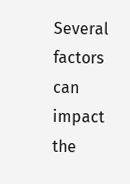Several factors can impact the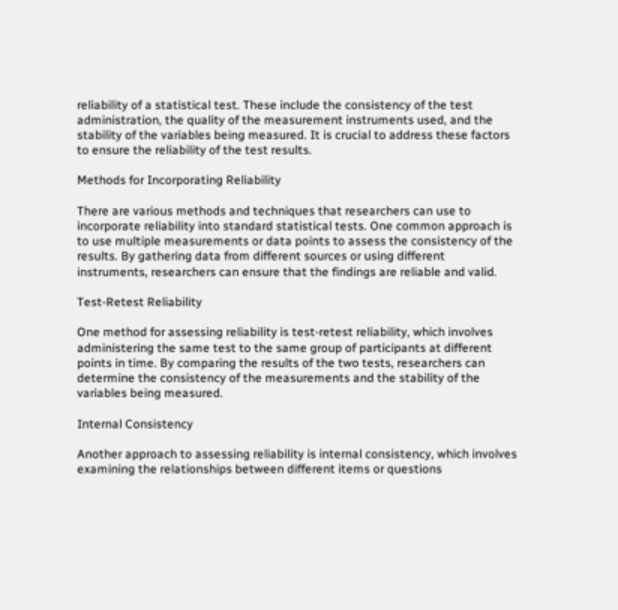reliability of a statistical test. These include the consistency of the test administration, the quality of the measurement instruments used, and the stability of the variables being measured. It is crucial to address these factors to ensure the reliability of the test results.

Methods for Incorporating Reliability

There are various methods and techniques that researchers can use to incorporate reliability into standard statistical tests. One common approach is to use multiple measurements or data points to assess the consistency of the results. By gathering data from different sources or using different instruments, researchers can ensure that the findings are reliable and valid.

Test-Retest Reliability

One method for assessing reliability is test-retest reliability, which involves administering the same test to the same group of participants at different points in time. By comparing the results of the two tests, researchers can determine the consistency of the measurements and the stability of the variables being measured.

Internal Consistency

Another approach to assessing reliability is internal consistency, which involves examining the relationships between different items or questions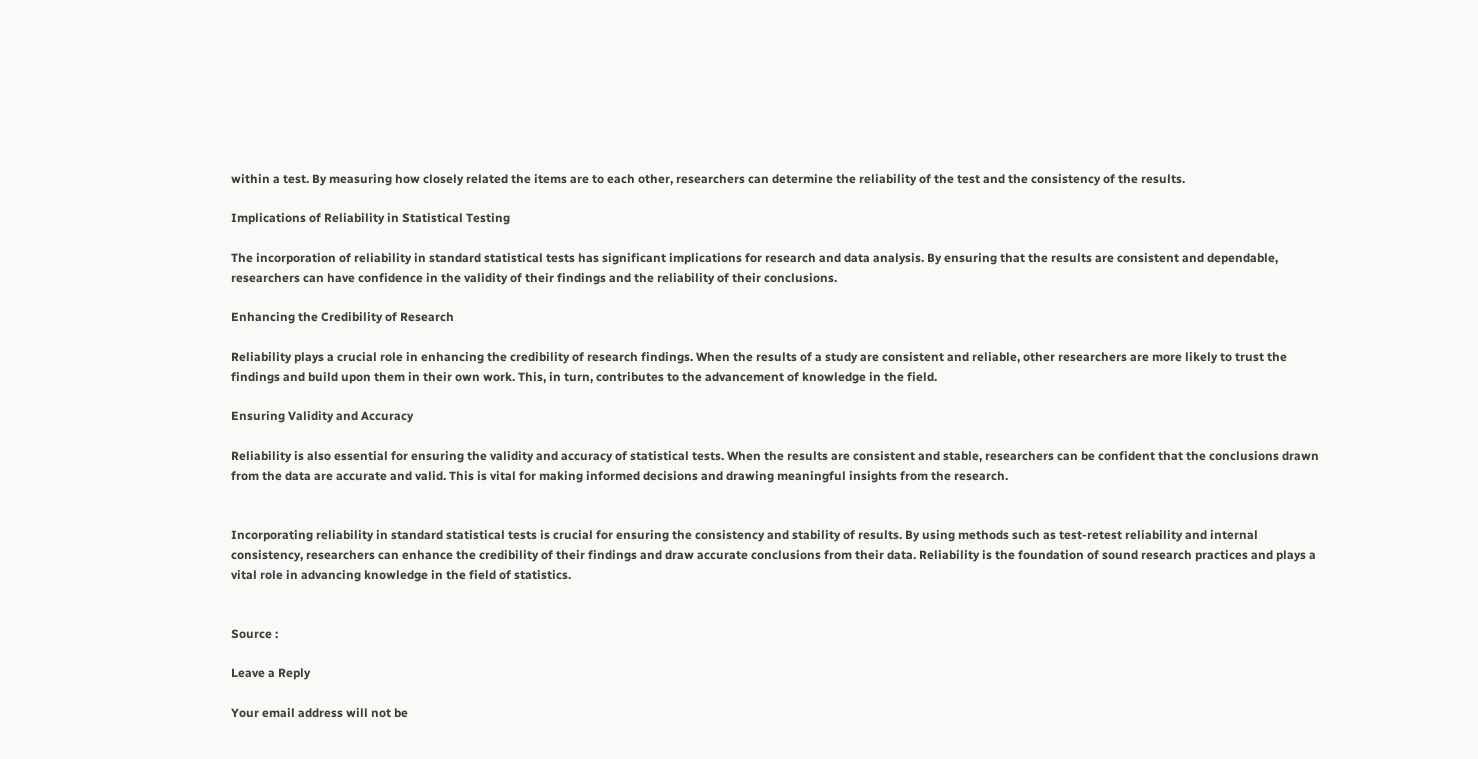within a test. By measuring how closely related the items are to each other, researchers can determine the reliability of the test and the consistency of the results.

Implications of Reliability in Statistical Testing

The incorporation of reliability in standard statistical tests has significant implications for research and data analysis. By ensuring that the results are consistent and dependable, researchers can have confidence in the validity of their findings and the reliability of their conclusions.

Enhancing the Credibility of Research

Reliability plays a crucial role in enhancing the credibility of research findings. When the results of a study are consistent and reliable, other researchers are more likely to trust the findings and build upon them in their own work. This, in turn, contributes to the advancement of knowledge in the field.

Ensuring Validity and Accuracy

Reliability is also essential for ensuring the validity and accuracy of statistical tests. When the results are consistent and stable, researchers can be confident that the conclusions drawn from the data are accurate and valid. This is vital for making informed decisions and drawing meaningful insights from the research.


Incorporating reliability in standard statistical tests is crucial for ensuring the consistency and stability of results. By using methods such as test-retest reliability and internal consistency, researchers can enhance the credibility of their findings and draw accurate conclusions from their data. Reliability is the foundation of sound research practices and plays a vital role in advancing knowledge in the field of statistics.


Source :

Leave a Reply

Your email address will not be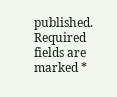published. Required fields are marked *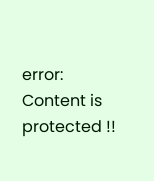error: Content is protected !!